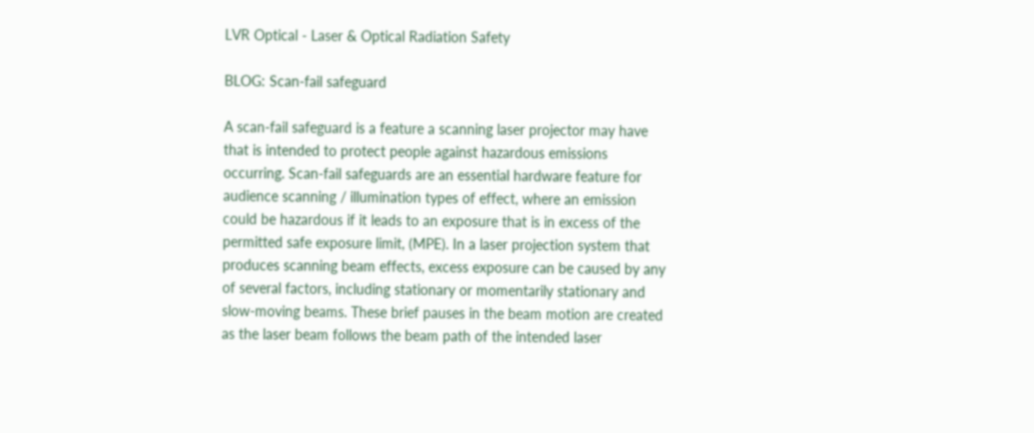LVR Optical - Laser & Optical Radiation Safety

BLOG: Scan-fail safeguard

A scan-fail safeguard is a feature a scanning laser projector may have that is intended to protect people against hazardous emissions occurring. Scan-fail safeguards are an essential hardware feature for audience scanning / illumination types of effect, where an emission could be hazardous if it leads to an exposure that is in excess of the permitted safe exposure limit, (MPE). In a laser projection system that produces scanning beam effects, excess exposure can be caused by any of several factors, including stationary or momentarily stationary and slow-moving beams. These brief pauses in the beam motion are created as the laser beam follows the beam path of the intended laser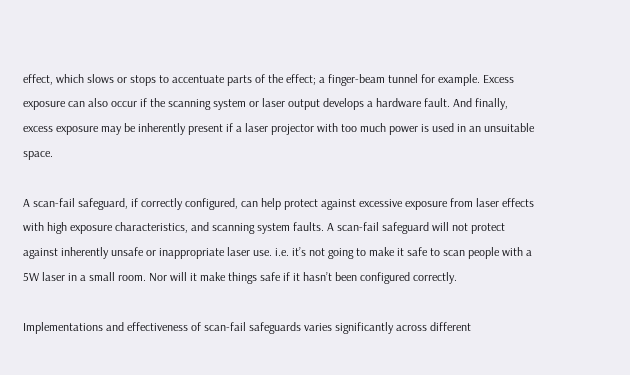effect, which slows or stops to accentuate parts of the effect; a finger-beam tunnel for example. Excess exposure can also occur if the scanning system or laser output develops a hardware fault. And finally, excess exposure may be inherently present if a laser projector with too much power is used in an unsuitable space.

A scan-fail safeguard, if correctly configured, can help protect against excessive exposure from laser effects with high exposure characteristics, and scanning system faults. A scan-fail safeguard will not protect against inherently unsafe or inappropriate laser use. i.e. it’s not going to make it safe to scan people with a 5W laser in a small room. Nor will it make things safe if it hasn’t been configured correctly.

Implementations and effectiveness of scan-fail safeguards varies significantly across different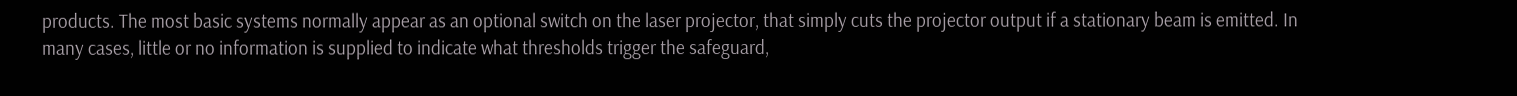products. The most basic systems normally appear as an optional switch on the laser projector, that simply cuts the projector output if a stationary beam is emitted. In many cases, little or no information is supplied to indicate what thresholds trigger the safeguard,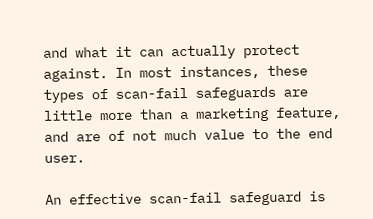and what it can actually protect against. In most instances, these types of scan-fail safeguards are little more than a marketing feature, and are of not much value to the end user.

An effective scan-fail safeguard is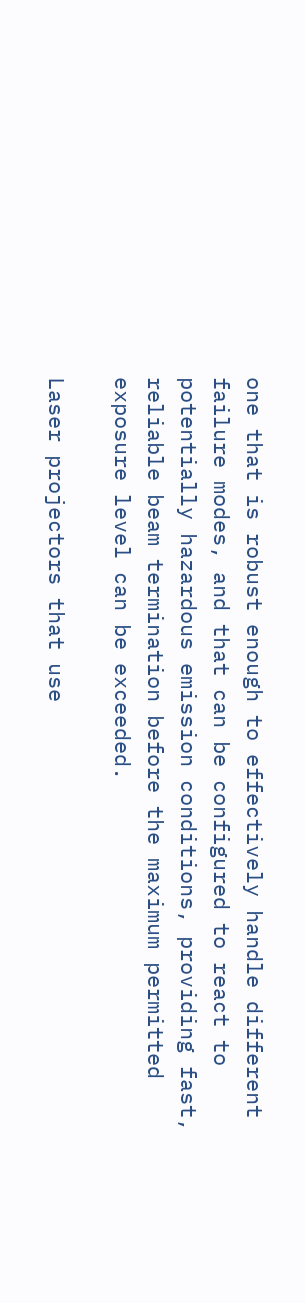one that is robust enough to effectively handle different failure modes, and that can be configured to react to potentially hazardous emission conditions, providing fast, reliable beam termination before the maximum permitted exposure level can be exceeded.

Laser projectors that use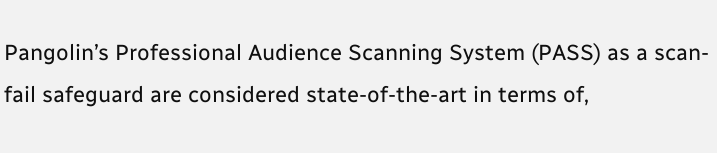Pangolin’s Professional Audience Scanning System (PASS) as a scan-fail safeguard are considered state-of-the-art in terms of,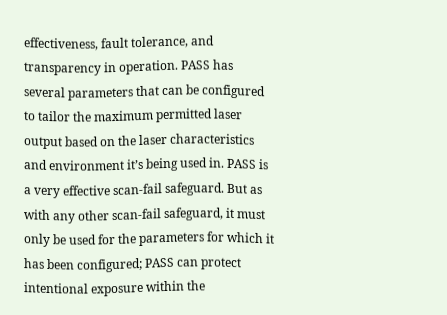effectiveness, fault tolerance, and transparency in operation. PASS has several parameters that can be configured to tailor the maximum permitted laser output based on the laser characteristics and environment it’s being used in. PASS is a very effective scan-fail safeguard. But as with any other scan-fail safeguard, it must only be used for the parameters for which it has been configured; PASS can protect intentional exposure within the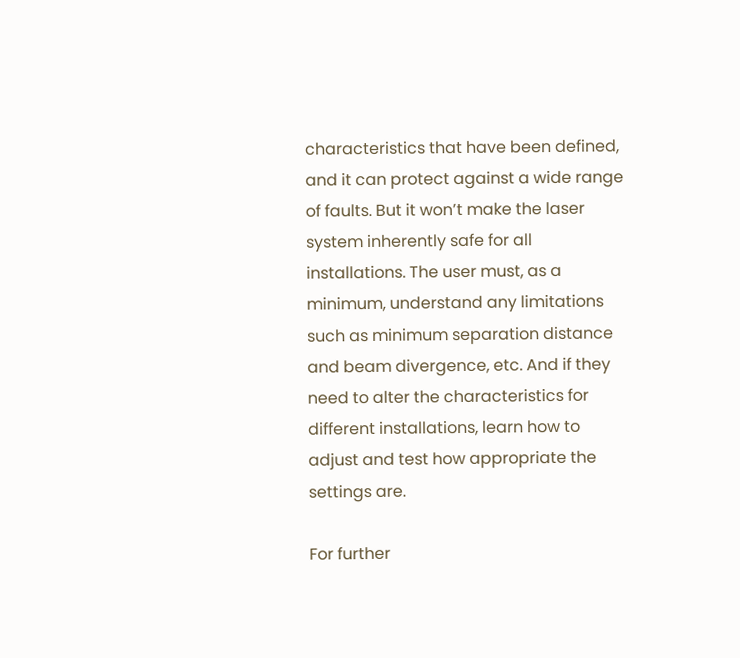characteristics that have been defined, and it can protect against a wide range of faults. But it won’t make the laser system inherently safe for all installations. The user must, as a minimum, understand any limitations such as minimum separation distance and beam divergence, etc. And if they need to alter the characteristics for different installations, learn how to adjust and test how appropriate the settings are.

For further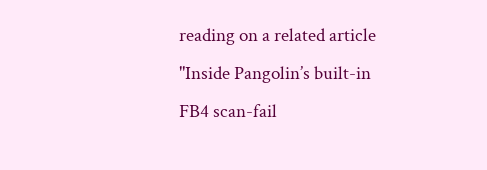reading on a related article "Inside Pangolin’s built-in FB4 scan-fail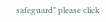safeguard" please click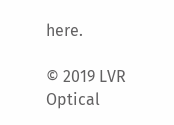here.

© 2019 LVR Optical